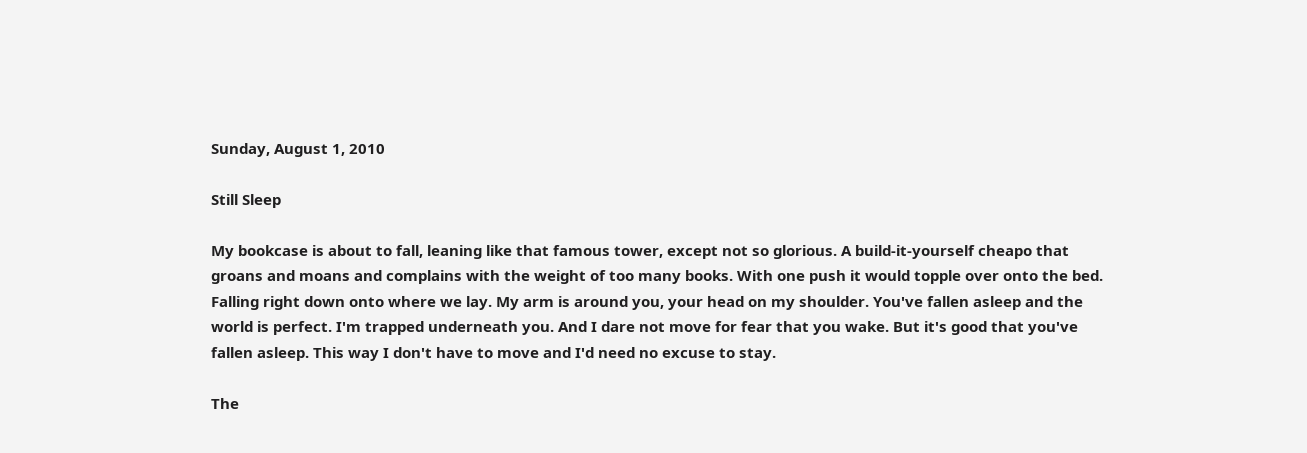Sunday, August 1, 2010

Still Sleep

My bookcase is about to fall, leaning like that famous tower, except not so glorious. A build-it-yourself cheapo that groans and moans and complains with the weight of too many books. With one push it would topple over onto the bed. Falling right down onto where we lay. My arm is around you, your head on my shoulder. You've fallen asleep and the world is perfect. I'm trapped underneath you. And I dare not move for fear that you wake. But it's good that you've fallen asleep. This way I don't have to move and I'd need no excuse to stay.

The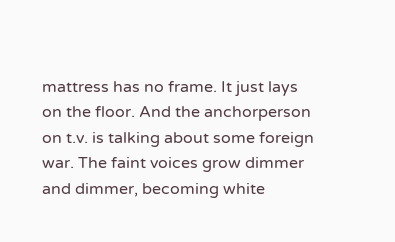mattress has no frame. It just lays on the floor. And the anchorperson on t.v. is talking about some foreign war. The faint voices grow dimmer and dimmer, becoming white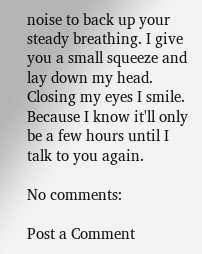noise to back up your steady breathing. I give you a small squeeze and lay down my head. Closing my eyes I smile. Because I know it'll only be a few hours until I talk to you again.

No comments:

Post a Comment